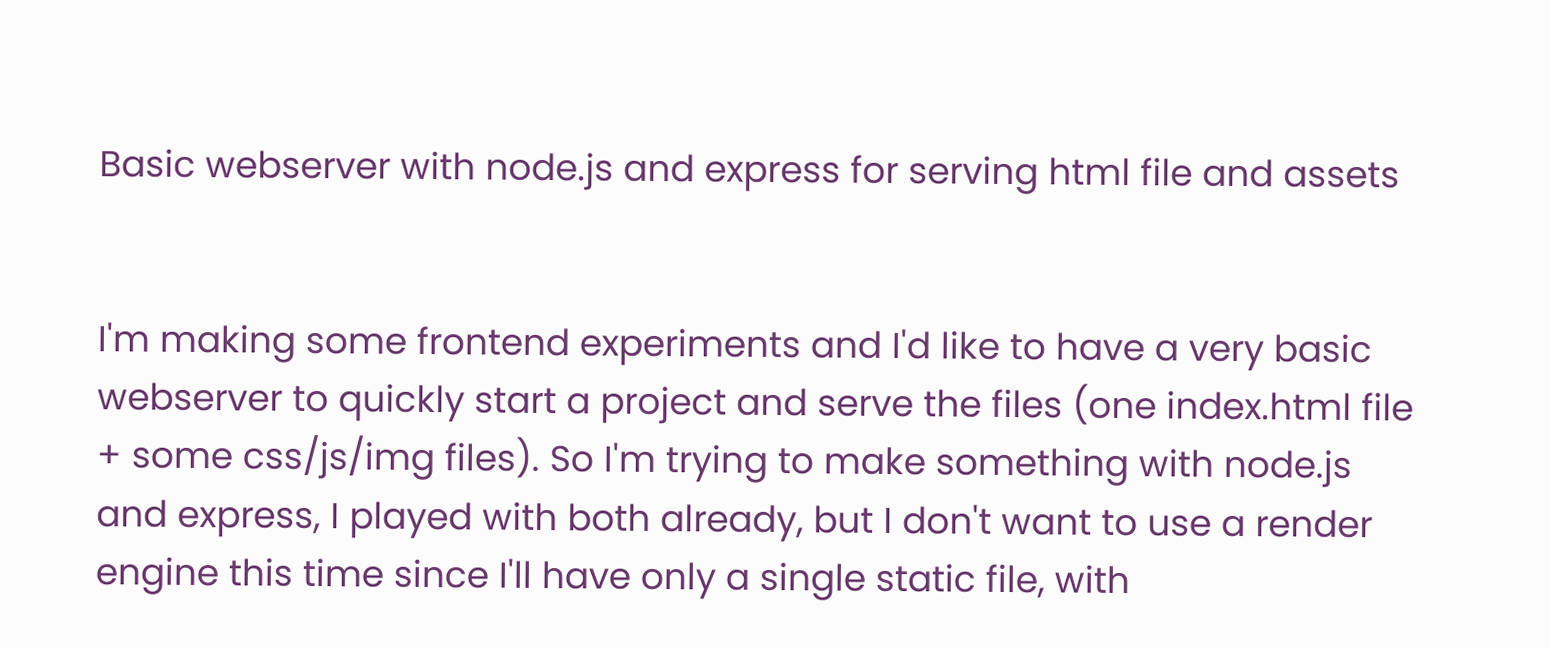Basic webserver with node.js and express for serving html file and assets


I'm making some frontend experiments and I'd like to have a very basic webserver to quickly start a project and serve the files (one index.html file + some css/js/img files). So I'm trying to make something with node.js and express, I played with both already, but I don't want to use a render engine this time since I'll have only a single static file, with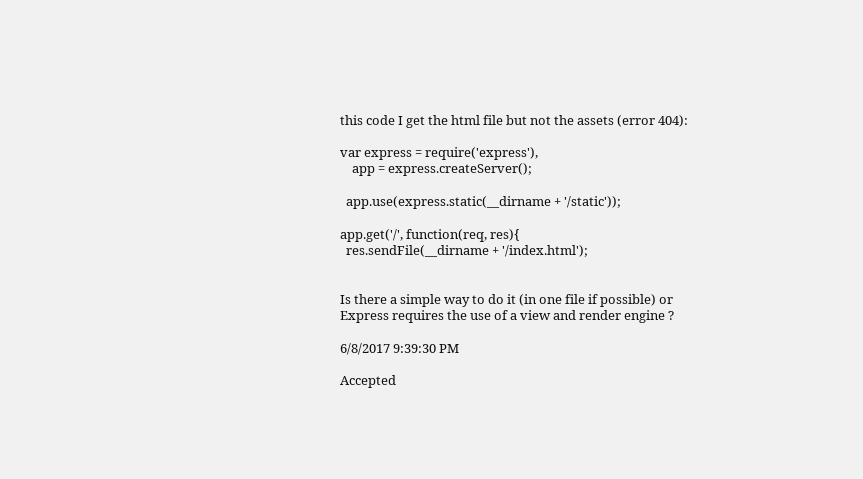this code I get the html file but not the assets (error 404):

var express = require('express'),
    app = express.createServer();

  app.use(express.static(__dirname + '/static'));

app.get('/', function(req, res){
  res.sendFile(__dirname + '/index.html');


Is there a simple way to do it (in one file if possible) or Express requires the use of a view and render engine ?

6/8/2017 9:39:30 PM

Accepted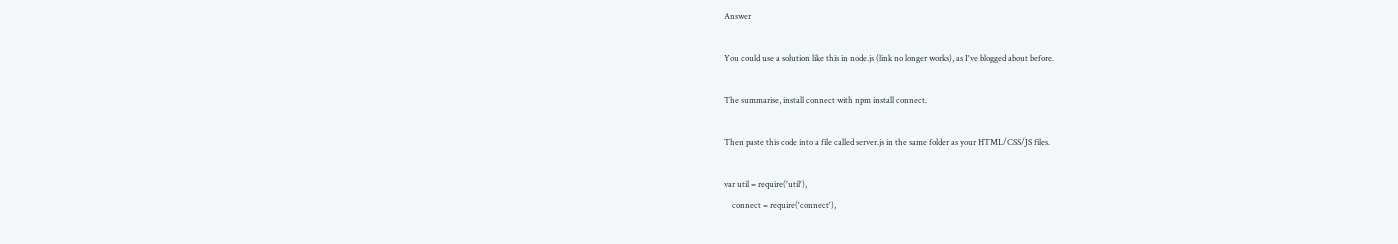Answer

You could use a solution like this in node.js (link no longer works), as I've blogged about before.

The summarise, install connect with npm install connect.

Then paste this code into a file called server.js in the same folder as your HTML/CSS/JS files.

var util = require('util'),
    connect = require('connect'),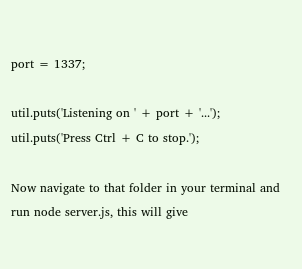port = 1337;

util.puts('Listening on ' + port + '...');
util.puts('Press Ctrl + C to stop.');

Now navigate to that folder in your terminal and run node server.js, this will give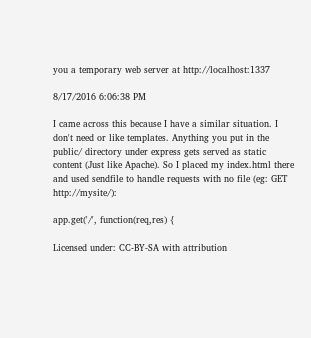you a temporary web server at http://localhost:1337

8/17/2016 6:06:38 PM

I came across this because I have a similar situation. I don't need or like templates. Anything you put in the public/ directory under express gets served as static content (Just like Apache). So I placed my index.html there and used sendfile to handle requests with no file (eg: GET http://mysite/):

app.get('/', function(req,res) {

Licensed under: CC-BY-SA with attribution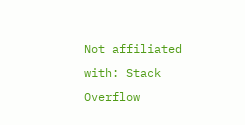Not affiliated with: Stack Overflow